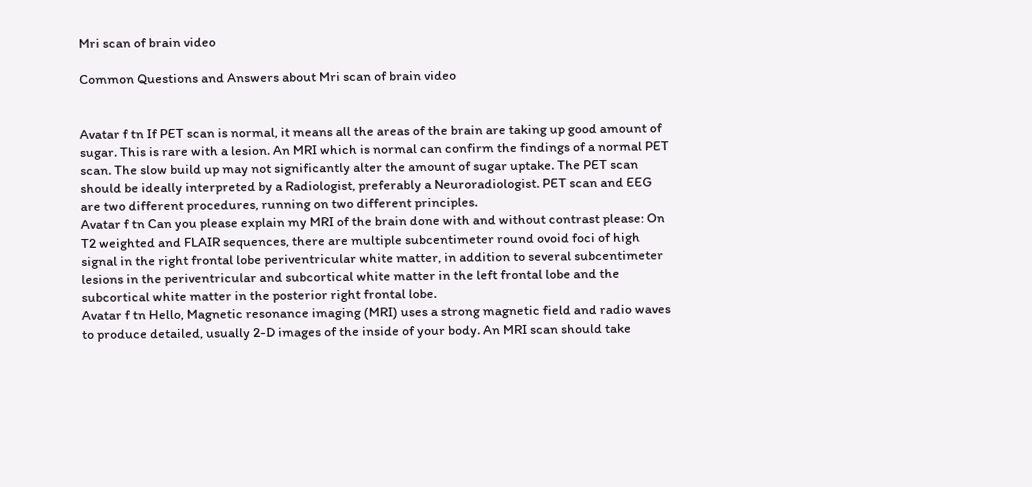Mri scan of brain video

Common Questions and Answers about Mri scan of brain video


Avatar f tn If PET scan is normal, it means all the areas of the brain are taking up good amount of sugar. This is rare with a lesion. An MRI which is normal can confirm the findings of a normal PET scan. The slow build up may not significantly alter the amount of sugar uptake. The PET scan should be ideally interpreted by a Radiologist, preferably a Neuroradiologist. PET scan and EEG are two different procedures, running on two different principles.
Avatar f tn Can you please explain my MRI of the brain done with and without contrast please: On T2 weighted and FLAIR sequences, there are multiple subcentimeter round ovoid foci of high signal in the right frontal lobe periventricular white matter, in addition to several subcentimeter lesions in the periventricular and subcortical white matter in the left frontal lobe and the subcortical white matter in the posterior right frontal lobe.
Avatar f tn Hello, Magnetic resonance imaging (MRI) uses a strong magnetic field and radio waves to produce detailed, usually 2-D images of the inside of your body. An MRI scan should take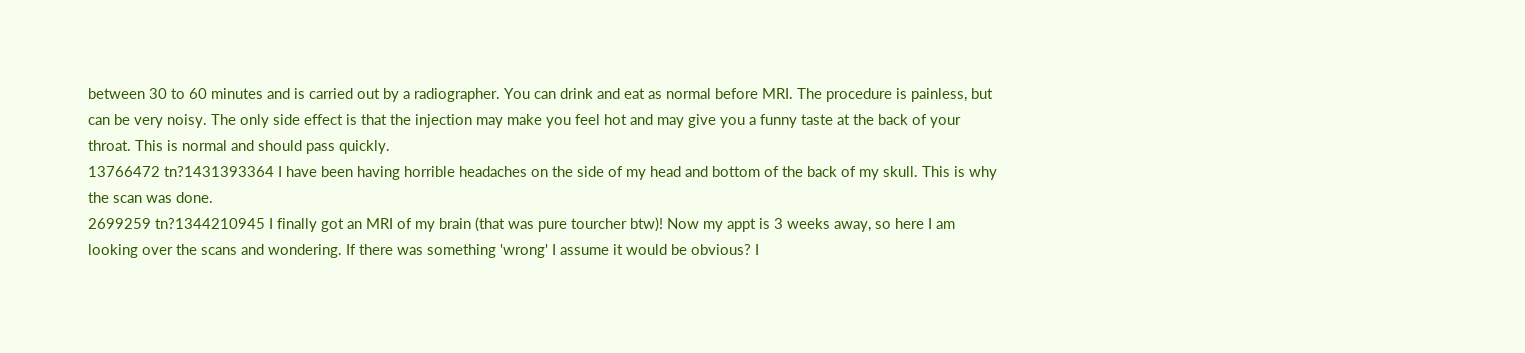between 30 to 60 minutes and is carried out by a radiographer. You can drink and eat as normal before MRI. The procedure is painless, but can be very noisy. The only side effect is that the injection may make you feel hot and may give you a funny taste at the back of your throat. This is normal and should pass quickly.
13766472 tn?1431393364 I have been having horrible headaches on the side of my head and bottom of the back of my skull. This is why the scan was done.
2699259 tn?1344210945 I finally got an MRI of my brain (that was pure tourcher btw)! Now my appt is 3 weeks away, so here I am looking over the scans and wondering. If there was something 'wrong' I assume it would be obvious? I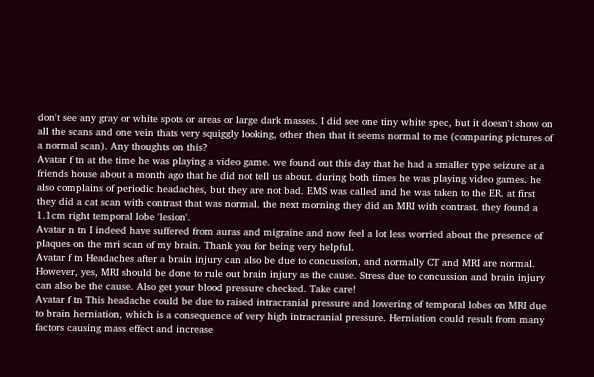don't see any gray or white spots or areas or large dark masses. I did see one tiny white spec, but it doesn't show on all the scans and one vein thats very squiggly looking, other then that it seems normal to me (comparing pictures of a normal scan). Any thoughts on this?
Avatar f tn at the time he was playing a video game. we found out this day that he had a smaller type seizure at a friends house about a month ago that he did not tell us about. during both times he was playing video games. he also complains of periodic headaches, but they are not bad. EMS was called and he was taken to the ER. at first they did a cat scan with contrast that was normal. the next morning they did an MRI with contrast. they found a 1.1cm right temporal lobe 'lesion'.
Avatar n tn I indeed have suffered from auras and migraine and now feel a lot less worried about the presence of plaques on the mri scan of my brain. Thank you for being very helpful.
Avatar f tn Headaches after a brain injury can also be due to concussion, and normally CT and MRI are normal. However, yes, MRI should be done to rule out brain injury as the cause. Stress due to concussion and brain injury can also be the cause. Also get your blood pressure checked. Take care!
Avatar f tn This headache could be due to raised intracranial pressure and lowering of temporal lobes on MRI due to brain herniation, which is a consequence of very high intracranial pressure. Herniation could result from many factors causing mass effect and increase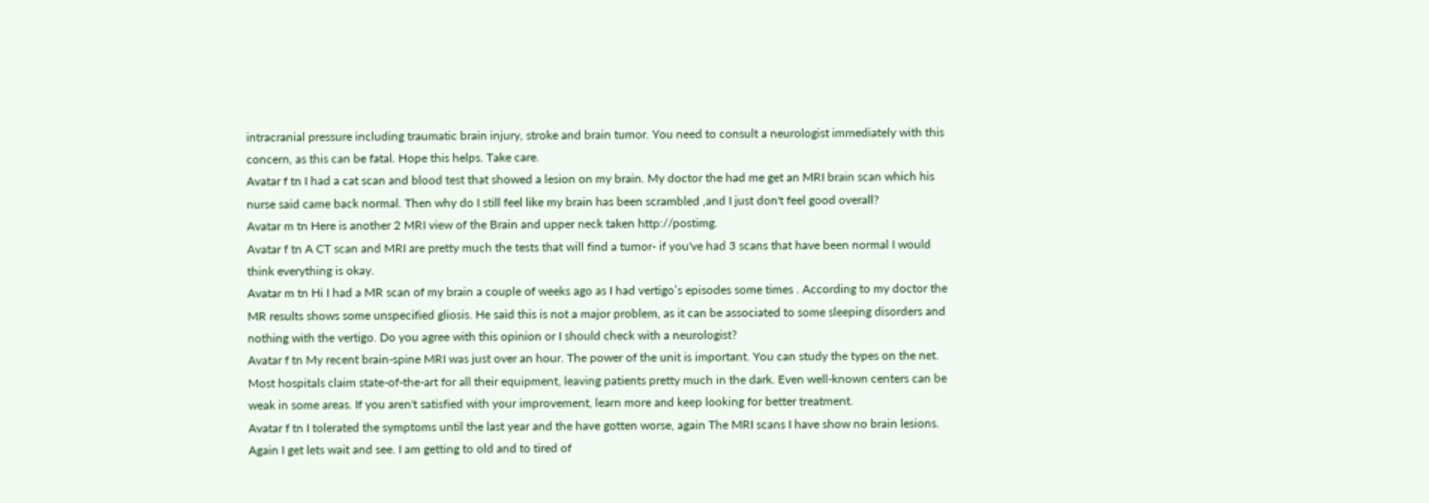intracranial pressure including traumatic brain injury, stroke and brain tumor. You need to consult a neurologist immediately with this concern, as this can be fatal. Hope this helps. Take care.
Avatar f tn I had a cat scan and blood test that showed a lesion on my brain. My doctor the had me get an MRI brain scan which his nurse said came back normal. Then why do I still feel like my brain has been scrambled ,and I just don't feel good overall?
Avatar m tn Here is another 2 MRI view of the Brain and upper neck taken http://postimg.
Avatar f tn A CT scan and MRI are pretty much the tests that will find a tumor- if you've had 3 scans that have been normal I would think everything is okay.
Avatar m tn Hi I had a MR scan of my brain a couple of weeks ago as I had vertigo’s episodes some times . According to my doctor the MR results shows some unspecified gliosis. He said this is not a major problem, as it can be associated to some sleeping disorders and nothing with the vertigo. Do you agree with this opinion or I should check with a neurologist?
Avatar f tn My recent brain-spine MRI was just over an hour. The power of the unit is important. You can study the types on the net. Most hospitals claim state-of-the-art for all their equipment, leaving patients pretty much in the dark. Even well-known centers can be weak in some areas. If you aren't satisfied with your improvement, learn more and keep looking for better treatment.
Avatar f tn I tolerated the symptoms until the last year and the have gotten worse, again The MRI scans I have show no brain lesions. Again I get lets wait and see. I am getting to old and to tired of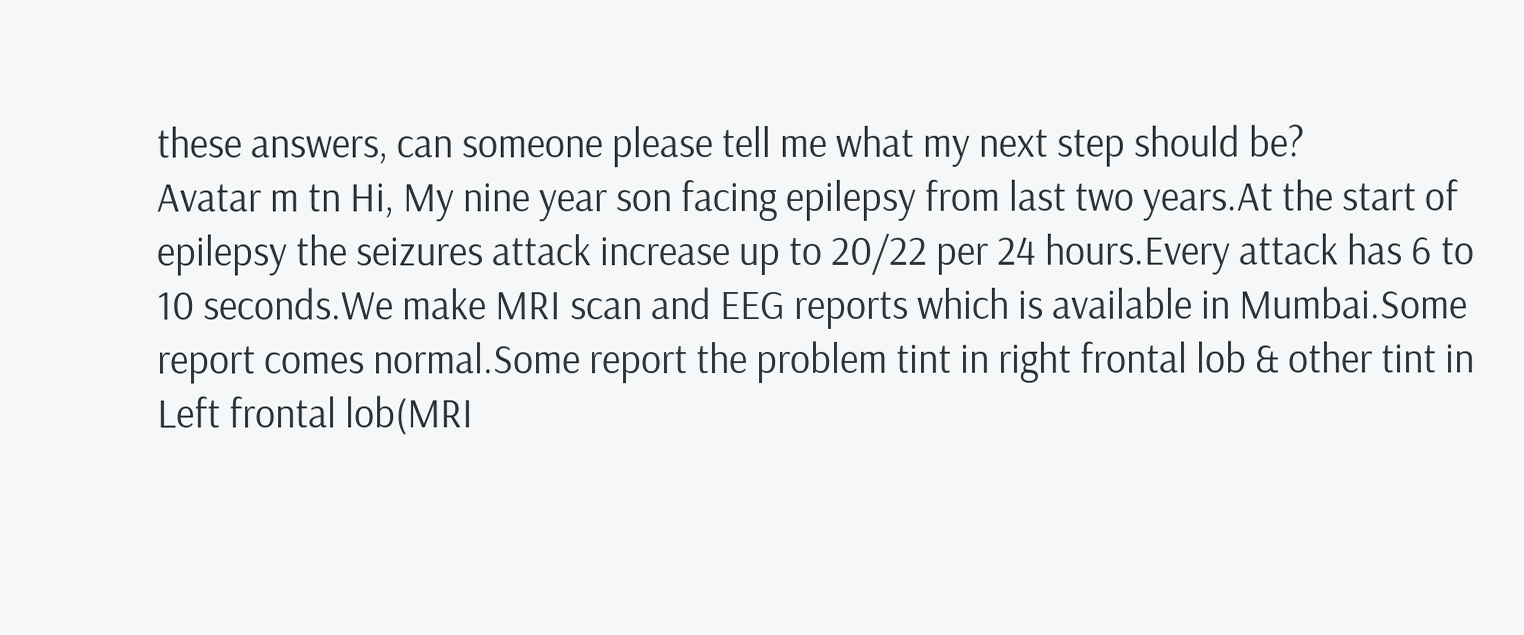these answers, can someone please tell me what my next step should be?
Avatar m tn Hi, My nine year son facing epilepsy from last two years.At the start of epilepsy the seizures attack increase up to 20/22 per 24 hours.Every attack has 6 to 10 seconds.We make MRI scan and EEG reports which is available in Mumbai.Some report comes normal.Some report the problem tint in right frontal lob & other tint in Left frontal lob(MRI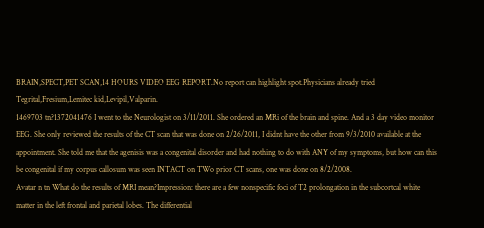BRAIN,SPECT,PET SCAN,14 HOURS VIDEO EEG REPORT.No report can highlight spot.Physicians already tried Tegrital,Fresium,Lemitec kid,Levipil,Valparin.
1469703 tn?1372041476 I went to the Neurologist on 3/11/2011. She ordered an MRi of the brain and spine. And a 3 day video monitor EEG. She only reviewed the results of the CT scan that was done on 2/26/2011, I didnt have the other from 9/3/2010 available at the appointment. She told me that the agenisis was a congenital disorder and had nothing to do with ANY of my symptoms, but how can this be congenital if my corpus callosum was seen INTACT on TWo prior CT scans, one was done on 8/2/2008.
Avatar n tn What do the results of MRI mean?Impression: there are a few nonspecific foci of T2 prolongation in the subcortcal white matter in the left frontal and parietal lobes. The differential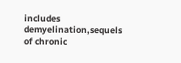includes demyelination,sequels of chronic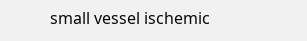small vessel ischemic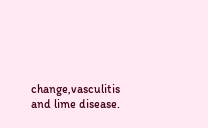change,vasculitis and lime disease.